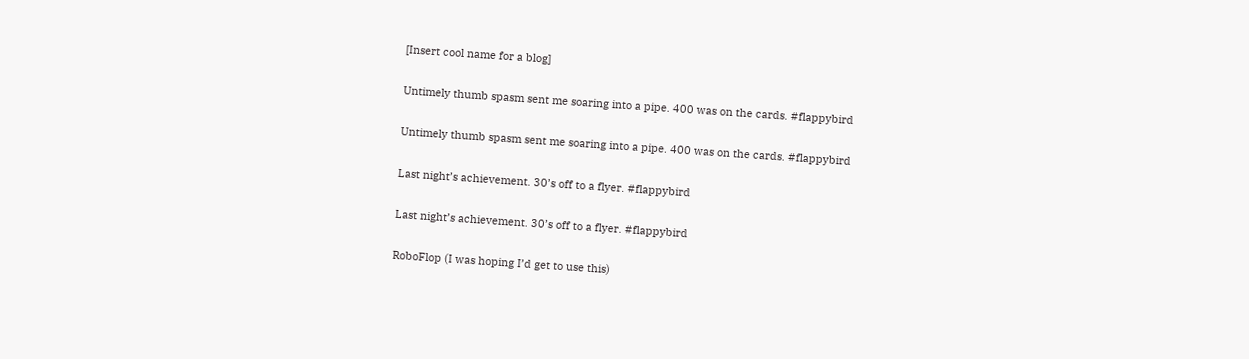[Insert cool name for a blog]

Untimely thumb spasm sent me soaring into a pipe. 400 was on the cards. #flappybird

Untimely thumb spasm sent me soaring into a pipe. 400 was on the cards. #flappybird

Last night’s achievement. 30’s off to a flyer. #flappybird

Last night’s achievement. 30’s off to a flyer. #flappybird

RoboFlop (I was hoping I’d get to use this)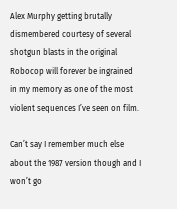Alex Murphy getting brutally dismembered courtesy of several shotgun blasts in the original Robocop will forever be ingrained in my memory as one of the most violent sequences I’ve seen on film.

Can’t say I remember much else about the 1987 version though and I won’t go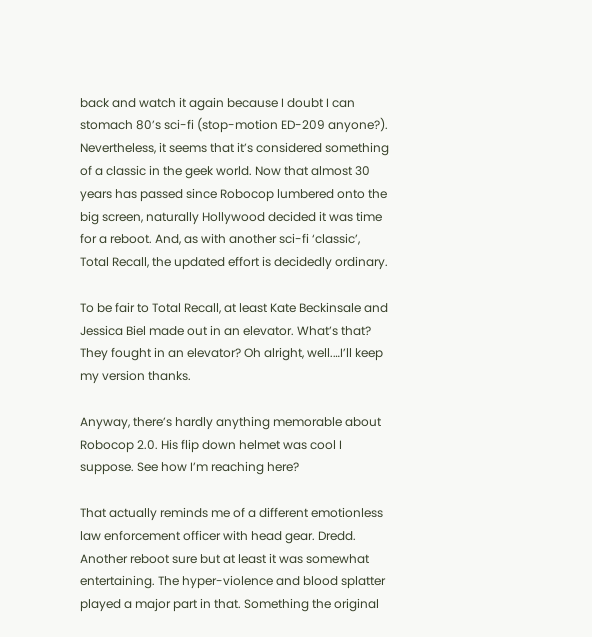back and watch it again because I doubt I can stomach 80’s sci-fi (stop-motion ED-209 anyone?). Nevertheless, it seems that it’s considered something of a classic in the geek world. Now that almost 30 years has passed since Robocop lumbered onto the big screen, naturally Hollywood decided it was time for a reboot. And, as with another sci-fi ‘classic’, Total Recall, the updated effort is decidedly ordinary.

To be fair to Total Recall, at least Kate Beckinsale and Jessica Biel made out in an elevator. What’s that? They fought in an elevator? Oh alright, well.…I’ll keep my version thanks.

Anyway, there’s hardly anything memorable about Robocop 2.0. His flip down helmet was cool I suppose. See how I’m reaching here?

That actually reminds me of a different emotionless law enforcement officer with head gear. Dredd. Another reboot sure but at least it was somewhat entertaining. The hyper-violence and blood splatter played a major part in that. Something the original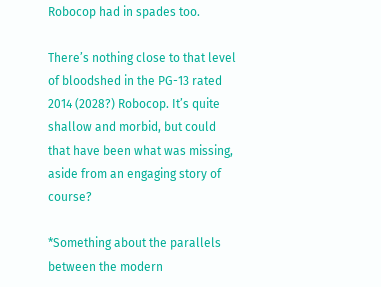Robocop had in spades too.

There’s nothing close to that level of bloodshed in the PG-13 rated 2014 (2028?) Robocop. It’s quite shallow and morbid, but could that have been what was missing, aside from an engaging story of course?

*Something about the parallels between the modern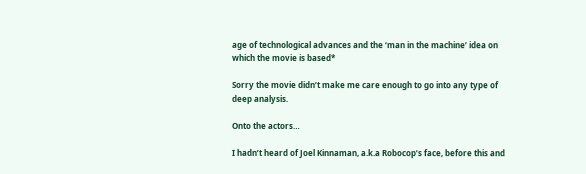age of technological advances and the ‘man in the machine’ idea on which the movie is based*

Sorry the movie didn’t make me care enough to go into any type of deep analysis.

Onto the actors…

I hadn’t heard of Joel Kinnaman, a.k.a Robocop’s face, before this and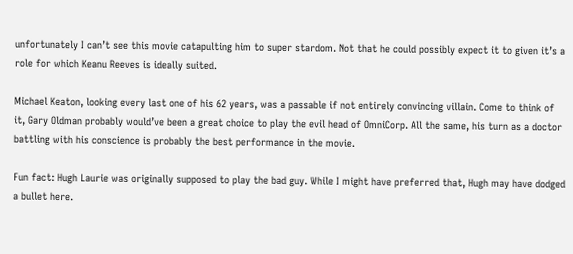unfortunately I can’t see this movie catapulting him to super stardom. Not that he could possibly expect it to given it’s a role for which Keanu Reeves is ideally suited.

Michael Keaton, looking every last one of his 62 years, was a passable if not entirely convincing villain. Come to think of it, Gary Oldman probably would’ve been a great choice to play the evil head of OmniCorp. All the same, his turn as a doctor battling with his conscience is probably the best performance in the movie.

Fun fact: Hugh Laurie was originally supposed to play the bad guy. While I might have preferred that, Hugh may have dodged a bullet here.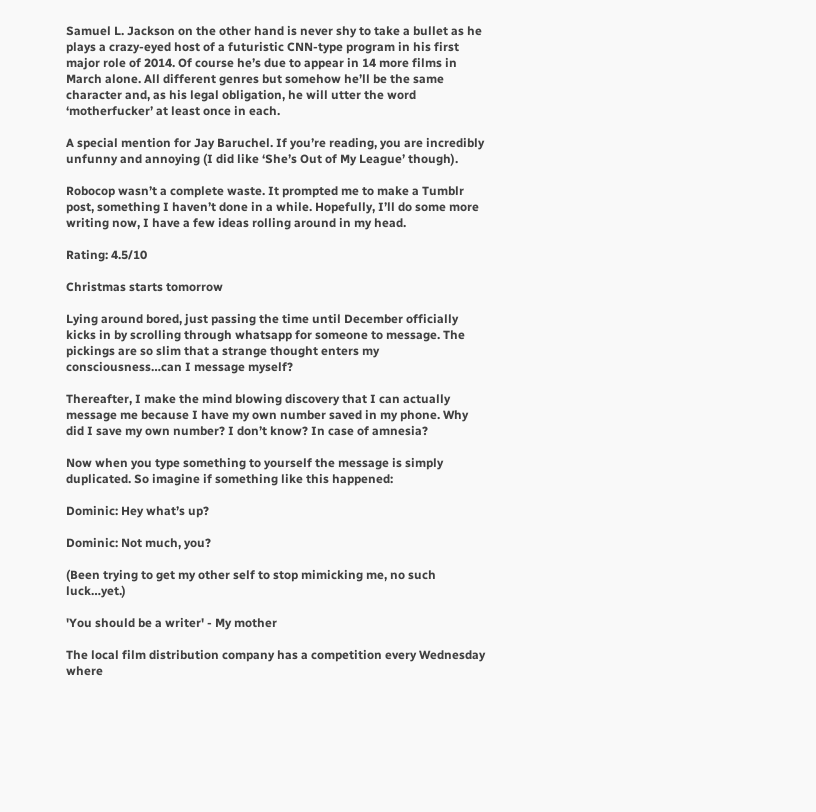Samuel L. Jackson on the other hand is never shy to take a bullet as he plays a crazy-eyed host of a futuristic CNN-type program in his first major role of 2014. Of course he’s due to appear in 14 more films in March alone. All different genres but somehow he’ll be the same character and, as his legal obligation, he will utter the word ‘motherfucker’ at least once in each.

A special mention for Jay Baruchel. If you’re reading, you are incredibly unfunny and annoying (I did like ‘She’s Out of My League’ though).

Robocop wasn’t a complete waste. It prompted me to make a Tumblr post, something I haven’t done in a while. Hopefully, I’ll do some more writing now, I have a few ideas rolling around in my head.

Rating: 4.5/10

Christmas starts tomorrow

Lying around bored, just passing the time until December officially kicks in by scrolling through whatsapp for someone to message. The pickings are so slim that a strange thought enters my consciousness…can I message myself?

Thereafter, I make the mind blowing discovery that I can actually message me because I have my own number saved in my phone. Why did I save my own number? I don’t know? In case of amnesia?

Now when you type something to yourself the message is simply duplicated. So imagine if something like this happened:

Dominic: Hey what’s up?

Dominic: Not much, you?

(Been trying to get my other self to stop mimicking me, no such luck…yet.)

'You should be a writer' - My mother

The local film distribution company has a competition every Wednesday where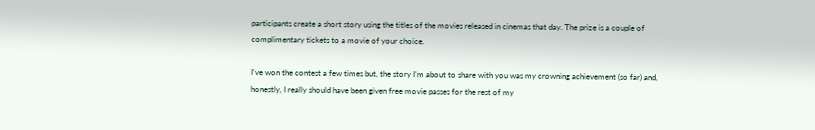participants create a short story using the titles of the movies released in cinemas that day. The prize is a couple of complimentary tickets to a movie of your choice.

I’ve won the contest a few times but, the story I’m about to share with you was my crowning achievement (so far) and, honestly, I really should have been given free movie passes for the rest of my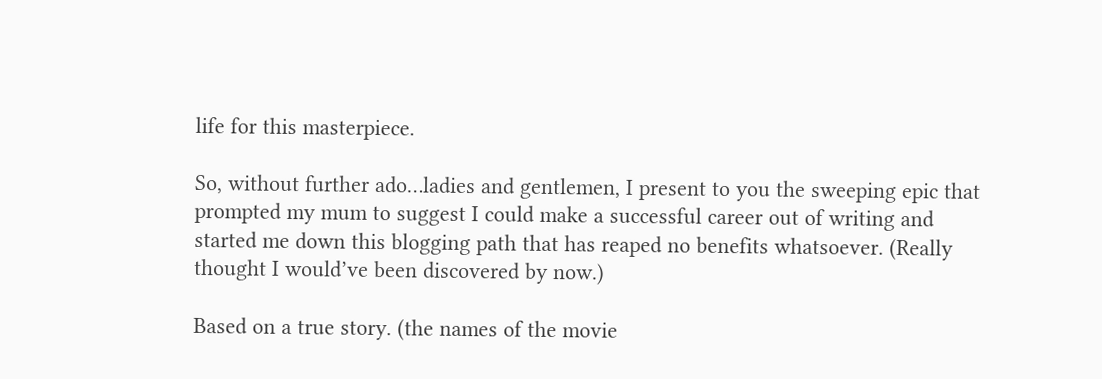life for this masterpiece.

So, without further ado…ladies and gentlemen, I present to you the sweeping epic that prompted my mum to suggest I could make a successful career out of writing and started me down this blogging path that has reaped no benefits whatsoever. (Really thought I would’ve been discovered by now.)

Based on a true story. (the names of the movie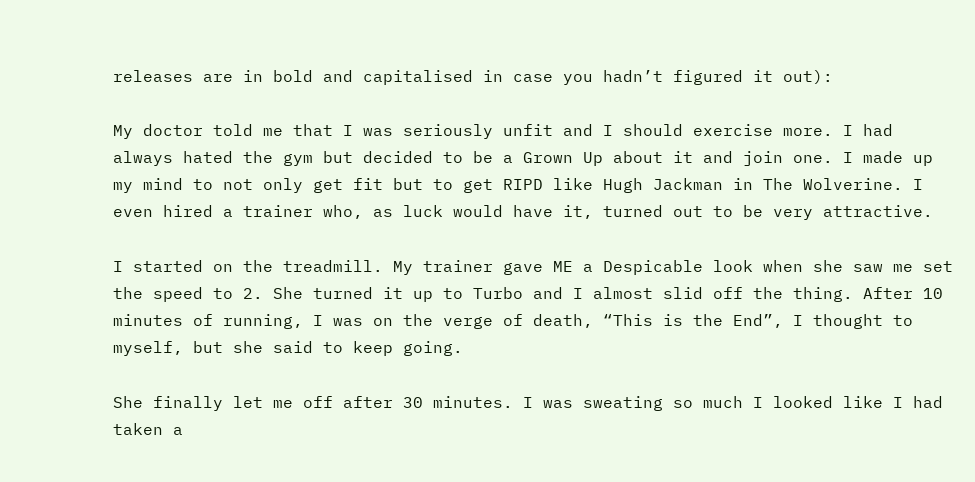releases are in bold and capitalised in case you hadn’t figured it out):

My doctor told me that I was seriously unfit and I should exercise more. I had always hated the gym but decided to be a Grown Up about it and join one. I made up my mind to not only get fit but to get RIPD like Hugh Jackman in The Wolverine. I even hired a trainer who, as luck would have it, turned out to be very attractive.

I started on the treadmill. My trainer gave ME a Despicable look when she saw me set the speed to 2. She turned it up to Turbo and I almost slid off the thing. After 10 minutes of running, I was on the verge of death, “This is the End”, I thought to myself, but she said to keep going.

She finally let me off after 30 minutes. I was sweating so much I looked like I had taken a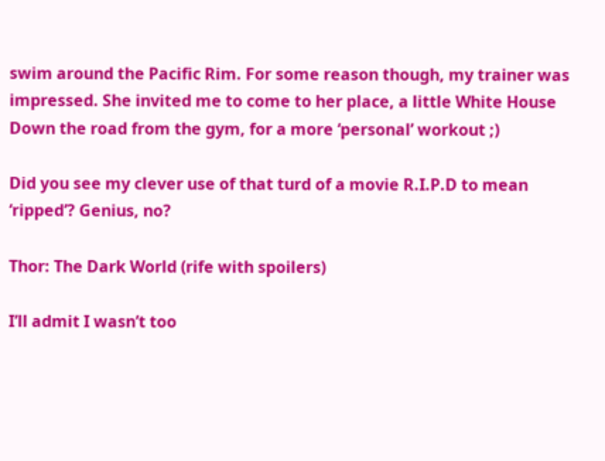swim around the Pacific Rim. For some reason though, my trainer was impressed. She invited me to come to her place, a little White House Down the road from the gym, for a more ‘personal’ workout ;)

Did you see my clever use of that turd of a movie R.I.P.D to mean ‘ripped’? Genius, no?

Thor: The Dark World (rife with spoilers)

I’ll admit I wasn’t too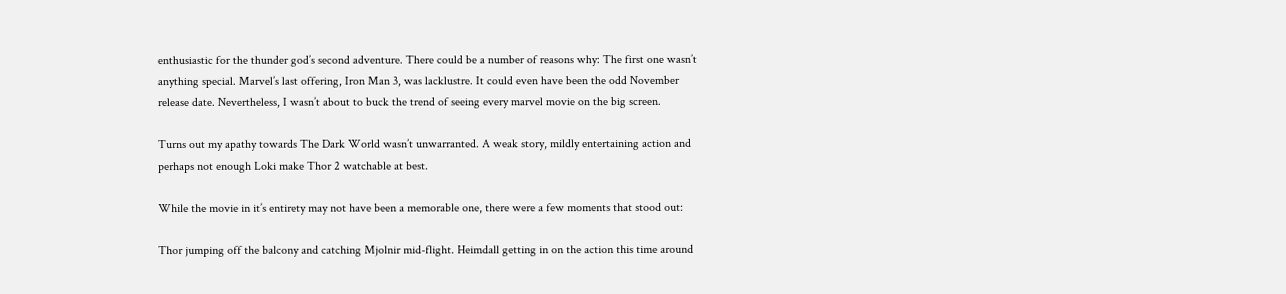enthusiastic for the thunder god’s second adventure. There could be a number of reasons why: The first one wasn’t anything special. Marvel’s last offering, Iron Man 3, was lacklustre. It could even have been the odd November release date. Nevertheless, I wasn’t about to buck the trend of seeing every marvel movie on the big screen.

Turns out my apathy towards The Dark World wasn’t unwarranted. A weak story, mildly entertaining action and perhaps not enough Loki make Thor 2 watchable at best.

While the movie in it’s entirety may not have been a memorable one, there were a few moments that stood out:

Thor jumping off the balcony and catching Mjolnir mid-flight. Heimdall getting in on the action this time around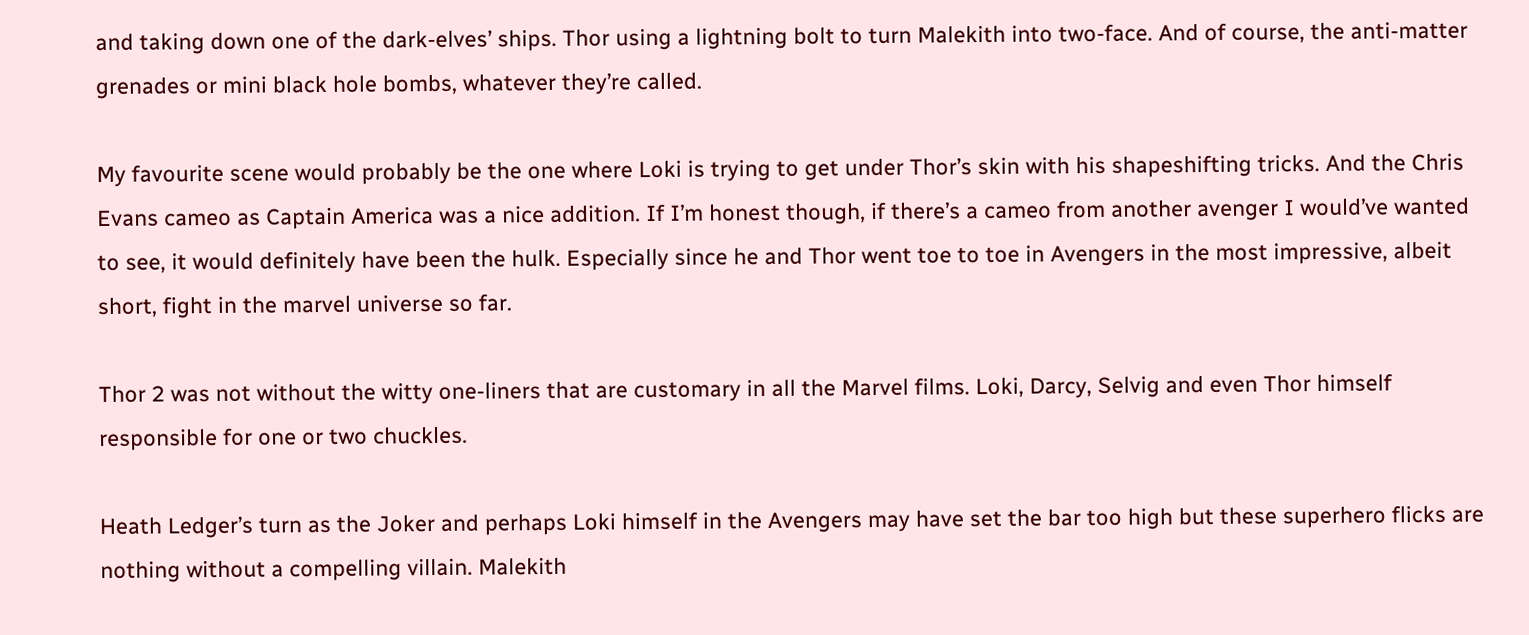and taking down one of the dark-elves’ ships. Thor using a lightning bolt to turn Malekith into two-face. And of course, the anti-matter grenades or mini black hole bombs, whatever they’re called.

My favourite scene would probably be the one where Loki is trying to get under Thor’s skin with his shapeshifting tricks. And the Chris Evans cameo as Captain America was a nice addition. If I’m honest though, if there’s a cameo from another avenger I would’ve wanted to see, it would definitely have been the hulk. Especially since he and Thor went toe to toe in Avengers in the most impressive, albeit short, fight in the marvel universe so far.

Thor 2 was not without the witty one-liners that are customary in all the Marvel films. Loki, Darcy, Selvig and even Thor himself responsible for one or two chuckles.

Heath Ledger’s turn as the Joker and perhaps Loki himself in the Avengers may have set the bar too high but these superhero flicks are nothing without a compelling villain. Malekith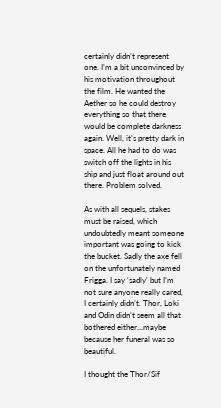certainly didn’t represent one. I’m a bit unconvinced by his motivation throughout the film. He wanted the Aether so he could destroy everything so that there would be complete darkness again. Well, it’s pretty dark in space. All he had to do was switch off the lights in his ship and just float around out there. Problem solved.

As with all sequels, stakes must be raised, which undoubtedly meant someone important was going to kick the bucket. Sadly the axe fell on the unfortunately named Frigga. I say ‘sadly’ but I’m not sure anyone really cared, I certainly didn’t. Thor, Loki and Odin didn’t seem all that bothered either…maybe because her funeral was so beautiful.

I thought the Thor/Sif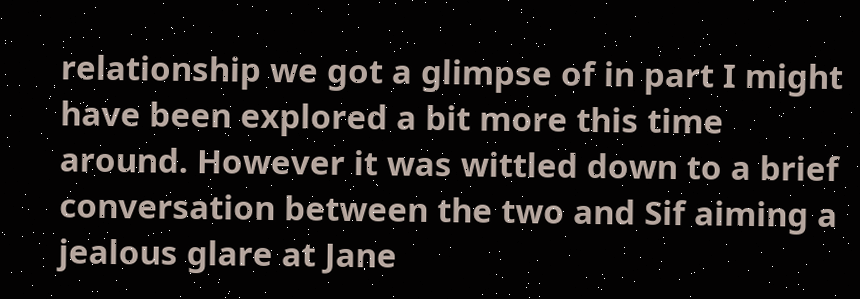relationship we got a glimpse of in part I might have been explored a bit more this time around. However it was wittled down to a brief conversation between the two and Sif aiming a jealous glare at Jane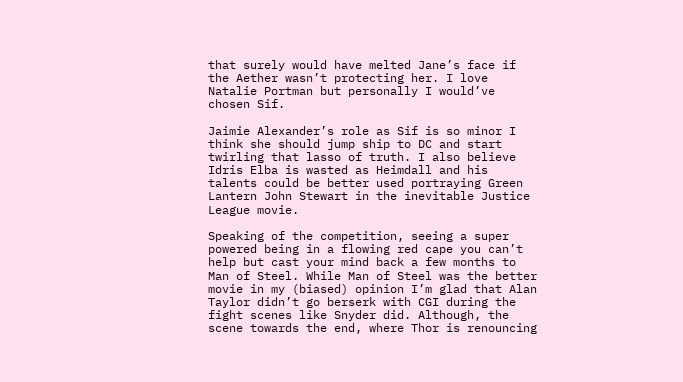that surely would have melted Jane’s face if the Aether wasn’t protecting her. I love Natalie Portman but personally I would’ve chosen Sif.

Jaimie Alexander’s role as Sif is so minor I think she should jump ship to DC and start twirling that lasso of truth. I also believe Idris Elba is wasted as Heimdall and his talents could be better used portraying Green Lantern John Stewart in the inevitable Justice League movie.

Speaking of the competition, seeing a super powered being in a flowing red cape you can’t help but cast your mind back a few months to Man of Steel. While Man of Steel was the better movie in my (biased) opinion I’m glad that Alan Taylor didn’t go berserk with CGI during the fight scenes like Snyder did. Although, the scene towards the end, where Thor is renouncing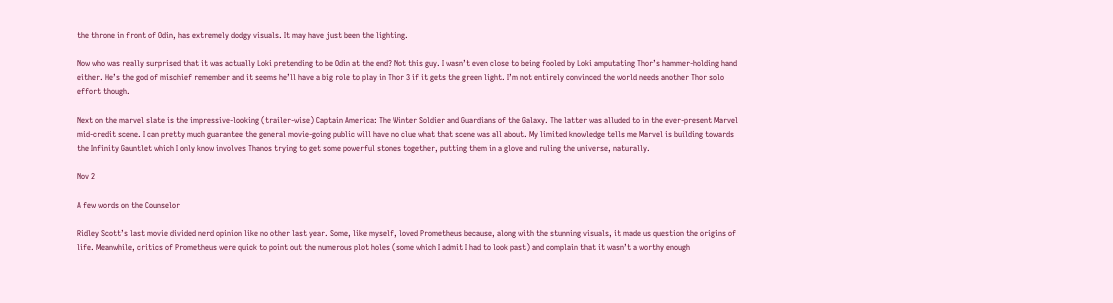the throne in front of Odin, has extremely dodgy visuals. It may have just been the lighting.

Now who was really surprised that it was actually Loki pretending to be Odin at the end? Not this guy. I wasn’t even close to being fooled by Loki amputating Thor’s hammer-holding hand either. He’s the god of mischief remember and it seems he’ll have a big role to play in Thor 3 if it gets the green light. I’m not entirely convinced the world needs another Thor solo effort though.

Next on the marvel slate is the impressive-looking (trailer-wise) Captain America: The Winter Soldier and Guardians of the Galaxy. The latter was alluded to in the ever-present Marvel mid-credit scene. I can pretty much guarantee the general movie-going public will have no clue what that scene was all about. My limited knowledge tells me Marvel is building towards the Infinity Gauntlet which I only know involves Thanos trying to get some powerful stones together, putting them in a glove and ruling the universe, naturally.

Nov 2

A few words on the Counselor

Ridley Scott’s last movie divided nerd opinion like no other last year. Some, like myself, loved Prometheus because, along with the stunning visuals, it made us question the origins of life. Meanwhile, critics of Prometheus were quick to point out the numerous plot holes (some which I admit I had to look past) and complain that it wasn’t a worthy enough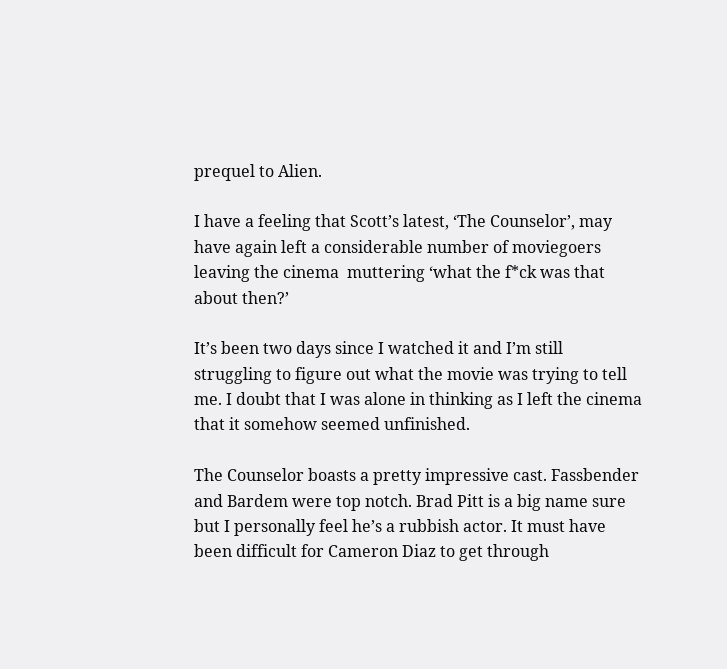prequel to Alien.

I have a feeling that Scott’s latest, ‘The Counselor’, may have again left a considerable number of moviegoers leaving the cinema  muttering ‘what the f*ck was that about then?’

It’s been two days since I watched it and I’m still struggling to figure out what the movie was trying to tell me. I doubt that I was alone in thinking as I left the cinema that it somehow seemed unfinished.

The Counselor boasts a pretty impressive cast. Fassbender and Bardem were top notch. Brad Pitt is a big name sure but I personally feel he’s a rubbish actor. It must have been difficult for Cameron Diaz to get through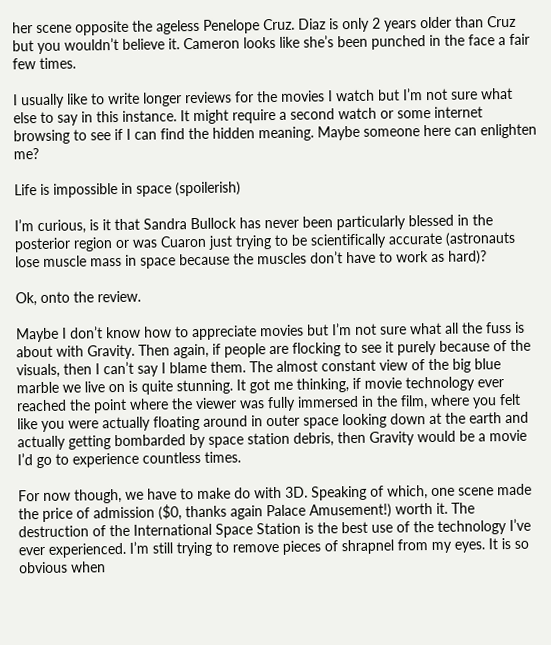her scene opposite the ageless Penelope Cruz. Diaz is only 2 years older than Cruz but you wouldn’t believe it. Cameron looks like she’s been punched in the face a fair few times.

I usually like to write longer reviews for the movies I watch but I’m not sure what else to say in this instance. It might require a second watch or some internet browsing to see if I can find the hidden meaning. Maybe someone here can enlighten me?

Life is impossible in space (spoilerish)

I’m curious, is it that Sandra Bullock has never been particularly blessed in the posterior region or was Cuaron just trying to be scientifically accurate (astronauts lose muscle mass in space because the muscles don’t have to work as hard)?

Ok, onto the review.

Maybe I don’t know how to appreciate movies but I’m not sure what all the fuss is about with Gravity. Then again, if people are flocking to see it purely because of the visuals, then I can’t say I blame them. The almost constant view of the big blue marble we live on is quite stunning. It got me thinking, if movie technology ever reached the point where the viewer was fully immersed in the film, where you felt like you were actually floating around in outer space looking down at the earth and actually getting bombarded by space station debris, then Gravity would be a movie I’d go to experience countless times.

For now though, we have to make do with 3D. Speaking of which, one scene made the price of admission ($0, thanks again Palace Amusement!) worth it. The destruction of the International Space Station is the best use of the technology I’ve ever experienced. I’m still trying to remove pieces of shrapnel from my eyes. It is so obvious when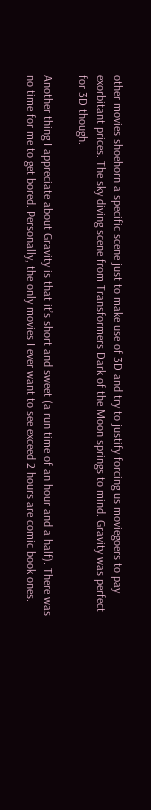other movies shoehorn a specific scene just to make use of 3D and try to justify forcing us moviegoers to pay exorbitant prices. The sky diving scene from Transformers Dark of the Moon springs to mind. Gravity was perfect for 3D though.

Another thing I appreciate about Gravity is that it’s short and sweet (a run time of an hour and a half). There was no time for me to get bored. Personally, the only movies I ever want to see exceed 2 hours are comic book ones.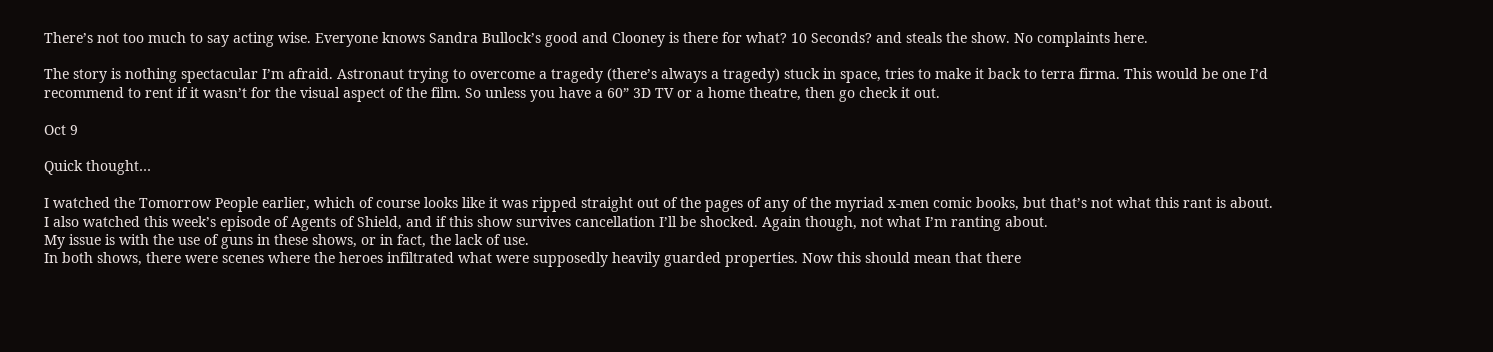There’s not too much to say acting wise. Everyone knows Sandra Bullock’s good and Clooney is there for what? 10 Seconds? and steals the show. No complaints here.

The story is nothing spectacular I’m afraid. Astronaut trying to overcome a tragedy (there’s always a tragedy) stuck in space, tries to make it back to terra firma. This would be one I’d recommend to rent if it wasn’t for the visual aspect of the film. So unless you have a 60” 3D TV or a home theatre, then go check it out.

Oct 9

Quick thought…

I watched the Tomorrow People earlier, which of course looks like it was ripped straight out of the pages of any of the myriad x-men comic books, but that’s not what this rant is about.
I also watched this week’s episode of Agents of Shield, and if this show survives cancellation I’ll be shocked. Again though, not what I’m ranting about.
My issue is with the use of guns in these shows, or in fact, the lack of use.
In both shows, there were scenes where the heroes infiltrated what were supposedly heavily guarded properties. Now this should mean that there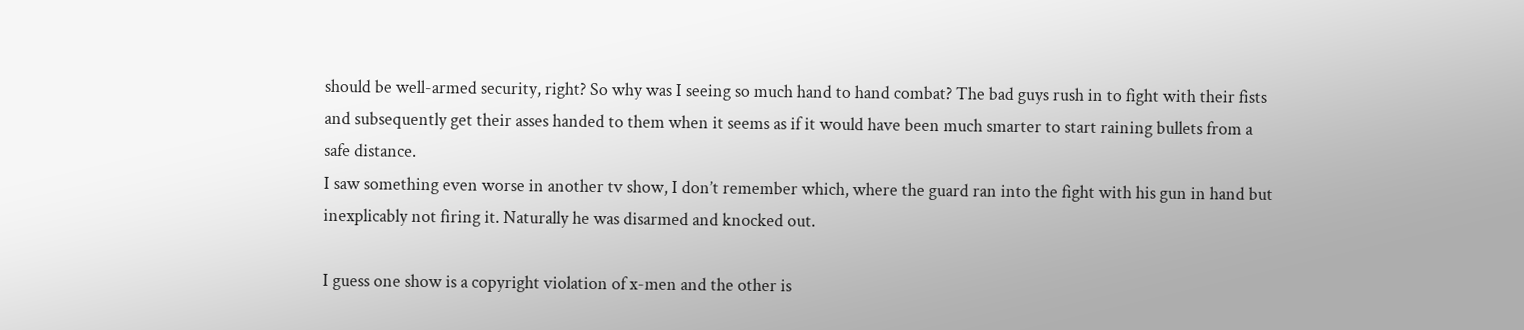should be well-armed security, right? So why was I seeing so much hand to hand combat? The bad guys rush in to fight with their fists and subsequently get their asses handed to them when it seems as if it would have been much smarter to start raining bullets from a safe distance.
I saw something even worse in another tv show, I don’t remember which, where the guard ran into the fight with his gun in hand but inexplicably not firing it. Naturally he was disarmed and knocked out.

I guess one show is a copyright violation of x-men and the other is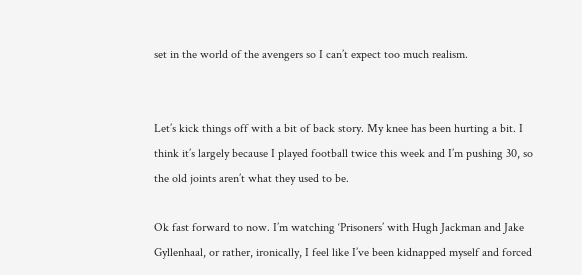set in the world of the avengers so I can’t expect too much realism.


Let’s kick things off with a bit of back story. My knee has been hurting a bit. I think it’s largely because I played football twice this week and I’m pushing 30, so the old joints aren’t what they used to be.

Ok fast forward to now. I’m watching ‘Prisoners’ with Hugh Jackman and Jake Gyllenhaal, or rather, ironically, I feel like I’ve been kidnapped myself and forced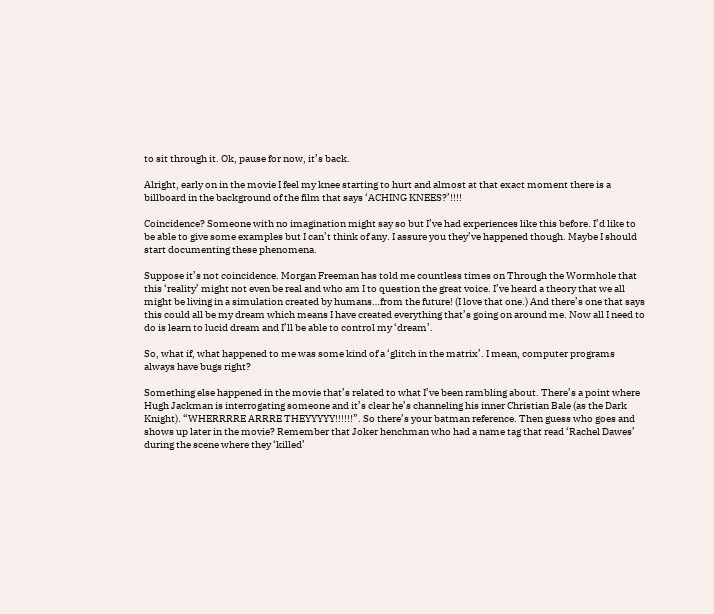to sit through it. Ok, pause for now, it’s back.

Alright, early on in the movie I feel my knee starting to hurt and almost at that exact moment there is a billboard in the background of the film that says ‘ACHING KNEES?’!!!!

Coincidence? Someone with no imagination might say so but I’ve had experiences like this before. I’d like to be able to give some examples but I can’t think of any. I assure you they’ve happened though. Maybe I should start documenting these phenomena.

Suppose it’s not coincidence. Morgan Freeman has told me countless times on Through the Wormhole that this ‘reality’ might not even be real and who am I to question the great voice. I’ve heard a theory that we all might be living in a simulation created by humans…from the future! (I love that one.) And there’s one that says this could all be my dream which means I have created everything that’s going on around me. Now all I need to do is learn to lucid dream and I’ll be able to control my ‘dream’.

So, what if, what happened to me was some kind of a ‘glitch in the matrix’. I mean, computer programs always have bugs right?

Something else happened in the movie that’s related to what I’ve been rambling about. There’s a point where Hugh Jackman is interrogating someone and it’s clear he’s channeling his inner Christian Bale (as the Dark Knight). “WHERRRRE ARRRE THEYYYYY!!!!!!”. So there’s your batman reference. Then guess who goes and shows up later in the movie? Remember that Joker henchman who had a name tag that read ‘Rachel Dawes’ during the scene where they ‘killed’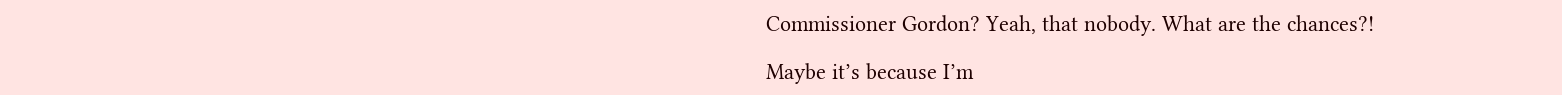Commissioner Gordon? Yeah, that nobody. What are the chances?!

Maybe it’s because I’m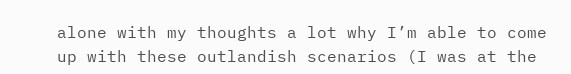alone with my thoughts a lot why I’m able to come up with these outlandish scenarios (I was at the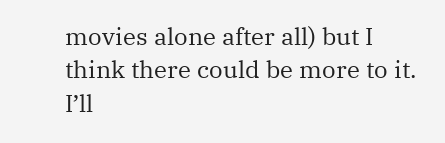movies alone after all) but I think there could be more to it. I’ll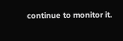continue to monitor it.